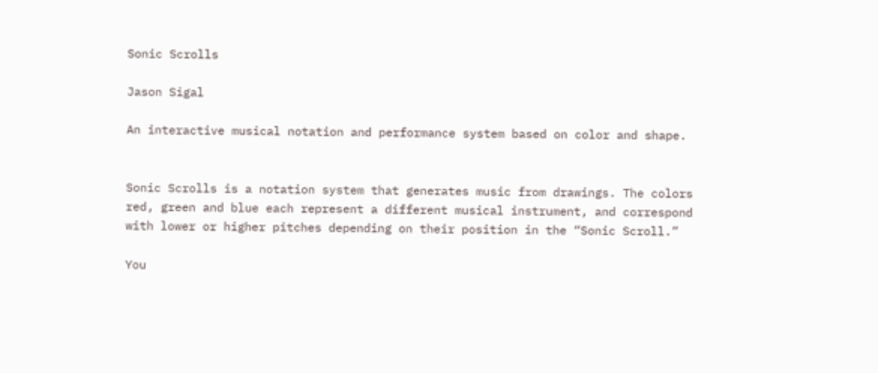Sonic Scrolls

Jason Sigal

An interactive musical notation and performance system based on color and shape.


Sonic Scrolls is a notation system that generates music from drawings. The colors red, green and blue each represent a different musical instrument, and correspond with lower or higher pitches depending on their position in the “Sonic Scroll.”

You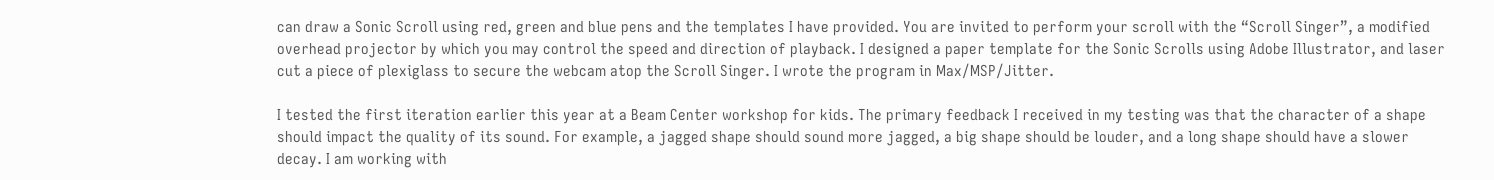can draw a Sonic Scroll using red, green and blue pens and the templates I have provided. You are invited to perform your scroll with the “Scroll Singer”, a modified overhead projector by which you may control the speed and direction of playback. I designed a paper template for the Sonic Scrolls using Adobe Illustrator, and laser cut a piece of plexiglass to secure the webcam atop the Scroll Singer. I wrote the program in Max/MSP/Jitter.

I tested the first iteration earlier this year at a Beam Center workshop for kids. The primary feedback I received in my testing was that the character of a shape should impact the quality of its sound. For example, a jagged shape should sound more jagged, a big shape should be louder, and a long shape should have a slower decay. I am working with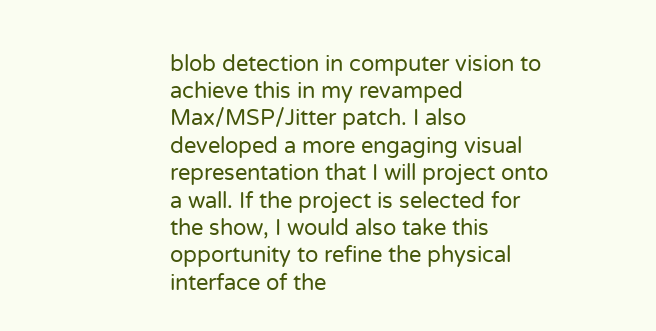blob detection in computer vision to achieve this in my revamped Max/MSP/Jitter patch. I also developed a more engaging visual representation that I will project onto a wall. If the project is selected for the show, I would also take this opportunity to refine the physical interface of the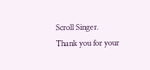Scroll Singer. Thank you for your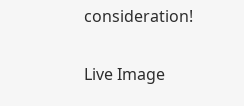consideration!


Live Image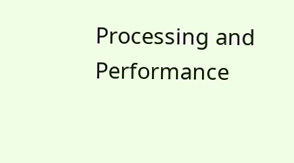Processing and Performance